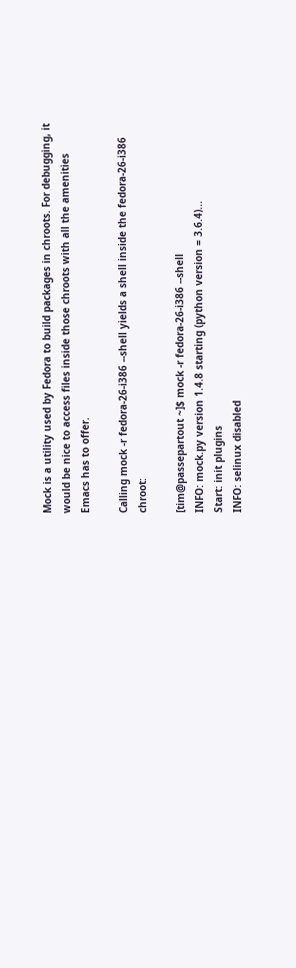Mock is a utility used by Fedora to build packages in chroots. For debugging, it would be nice to access files inside those chroots with all the amenities Emacs has to offer.

Calling mock -r fedora-26-i386 --shell yields a shell inside the fedora-26-i386 chroot:

[tim@passepartout ~]$ mock -r fedora-26-i386 --shell
INFO: mock.py version 1.4.8 starting (python version = 3.6.4)...
Start: init plugins
INFO: selinux disabled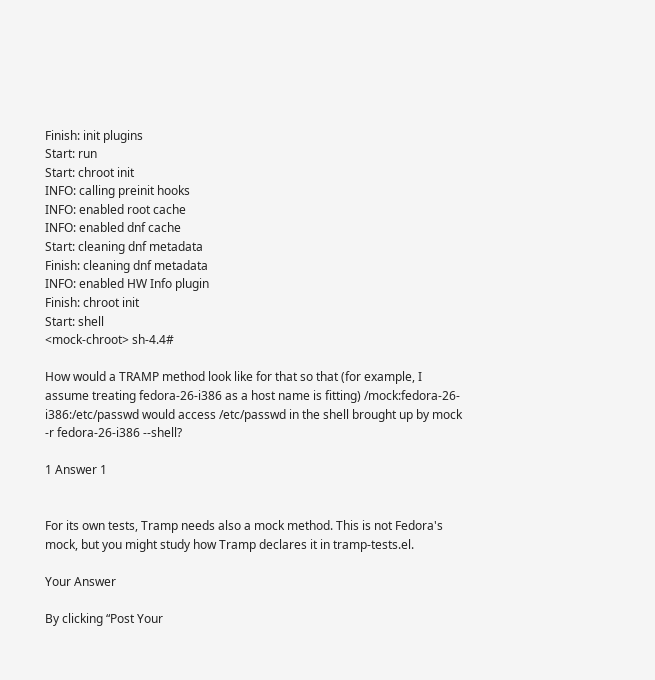Finish: init plugins
Start: run
Start: chroot init
INFO: calling preinit hooks
INFO: enabled root cache
INFO: enabled dnf cache
Start: cleaning dnf metadata
Finish: cleaning dnf metadata
INFO: enabled HW Info plugin
Finish: chroot init
Start: shell
<mock-chroot> sh-4.4#

How would a TRAMP method look like for that so that (for example, I assume treating fedora-26-i386 as a host name is fitting) /mock:fedora-26-i386:/etc/passwd would access /etc/passwd in the shell brought up by mock -r fedora-26-i386 --shell?

1 Answer 1


For its own tests, Tramp needs also a mock method. This is not Fedora's mock, but you might study how Tramp declares it in tramp-tests.el.

Your Answer

By clicking “Post Your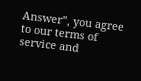Answer”, you agree to our terms of service and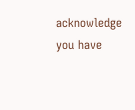acknowledge you have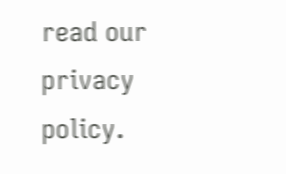read our privacy policy.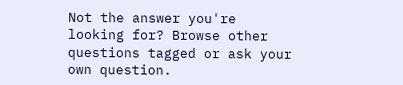Not the answer you're looking for? Browse other questions tagged or ask your own question.